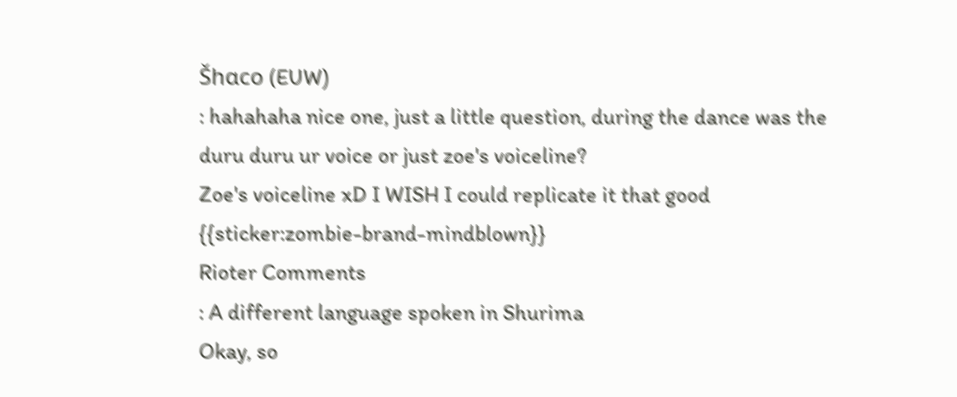Šhαco (EUW)
: hahahaha nice one, just a little question, during the dance was the duru duru ur voice or just zoe's voiceline?
Zoe's voiceline xD I WISH I could replicate it that good {{sticker:zombie-brand-mindblown}}
Rioter Comments
: A different language spoken in Shurima
Okay, so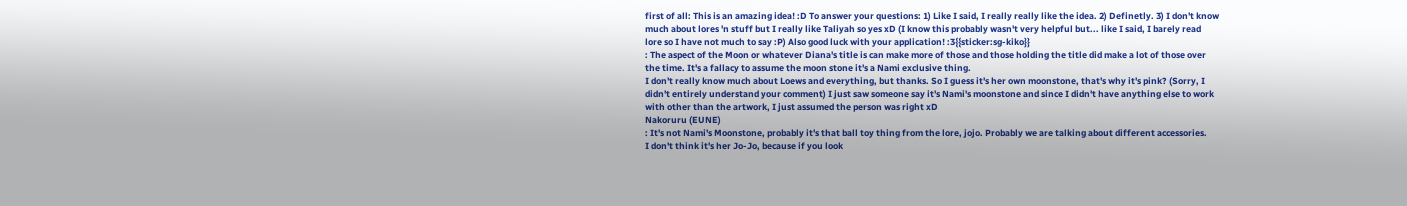first of all: This is an amazing idea! :D To answer your questions: 1) Like I said, I really really like the idea. 2) Definetly. 3) I don't know much about lores 'n stuff but I really like Taliyah so yes xD (I know this probably wasn't very helpful but... like I said, I barely read lore so I have not much to say :P) Also good luck with your application! :3{{sticker:sg-kiko}}
: The aspect of the Moon or whatever Diana's title is can make more of those and those holding the title did make a lot of those over the time. It's a fallacy to assume the moon stone it's a Nami exclusive thing.
I don't really know much about Loews and everything, but thanks. So I guess it's her own moonstone, that's why it's pink? (Sorry, I didn't entirely understand your comment) I just saw someone say it's Nami's moonstone and since I didn't have anything else to work with other than the artwork, I just assumed the person was right xD
Nakoruru (EUNE)
: It's not Nami's Moonstone, probably it's that ball toy thing from the lore, jojo. Probably we are talking about different accessories.
I don't think it's her Jo-Jo, because if you look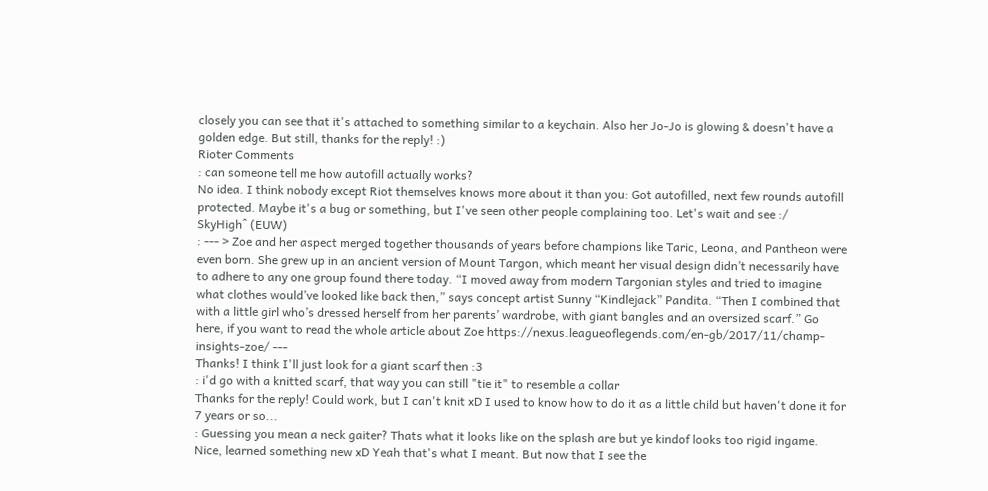closely you can see that it's attached to something similar to a keychain. Also her Jo-Jo is glowing & doesn't have a golden edge. But still, thanks for the reply! :)
Rioter Comments
: can someone tell me how autofill actually works?
No idea. I think nobody except Riot themselves knows more about it than you: Got autofilled, next few rounds autofill protected. Maybe it's a bug or something, but I've seen other people complaining too. Let's wait and see :/
SkyHighˆ (EUW)
: --- > Zoe and her aspect merged together thousands of years before champions like Taric, Leona, and Pantheon were even born. She grew up in an ancient version of Mount Targon, which meant her visual design didn’t necessarily have to adhere to any one group found there today. “I moved away from modern Targonian styles and tried to imagine what clothes would’ve looked like back then,” says concept artist Sunny “Kindlejack” Pandita. “Then I combined that with a little girl who’s dressed herself from her parents’ wardrobe, with giant bangles and an oversized scarf.” Go here, if you want to read the whole article about Zoe https://nexus.leagueoflegends.com/en-gb/2017/11/champ-insights-zoe/ ---
Thanks! I think I'll just look for a giant scarf then :3
: i'd go with a knitted scarf, that way you can still "tie it" to resemble a collar
Thanks for the reply! Could work, but I can't knit xD I used to know how to do it as a little child but haven't done it for 7 years or so...
: Guessing you mean a neck gaiter? Thats what it looks like on the splash are but ye kindof looks too rigid ingame.
Nice, learned something new xD Yeah that's what I meant. But now that I see the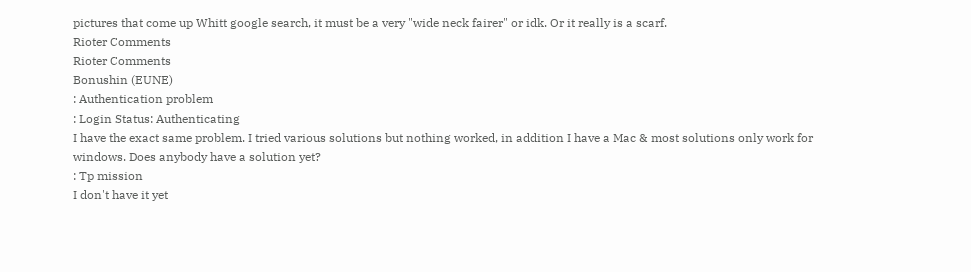pictures that come up Whitt google search, it must be a very "wide neck fairer" or idk. Or it really is a scarf.
Rioter Comments
Rioter Comments
Bonushin (EUNE)
: Authentication problem
: Login Status: Authenticating
I have the exact same problem. I tried various solutions but nothing worked, in addition I have a Mac & most solutions only work for windows. Does anybody have a solution yet?
: Tp mission
I don't have it yet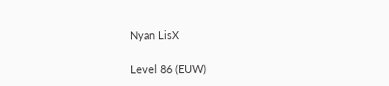Nyan LisX

Level 86 (EUW)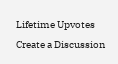Lifetime Upvotes
Create a Discussion